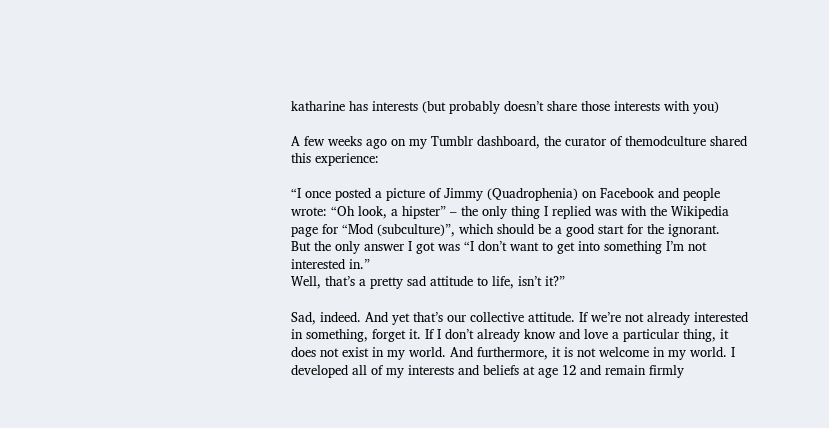katharine has interests (but probably doesn’t share those interests with you)

A few weeks ago on my Tumblr dashboard, the curator of themodculture shared this experience:

“I once posted a picture of Jimmy (Quadrophenia) on Facebook and people wrote: “Oh look, a hipster” – the only thing I replied was with the Wikipedia page for “Mod (subculture)”, which should be a good start for the ignorant.
But the only answer I got was “I don’t want to get into something I’m not interested in.”
Well, that’s a pretty sad attitude to life, isn’t it?”

Sad, indeed. And yet that’s our collective attitude. If we’re not already interested in something, forget it. If I don’t already know and love a particular thing, it does not exist in my world. And furthermore, it is not welcome in my world. I developed all of my interests and beliefs at age 12 and remain firmly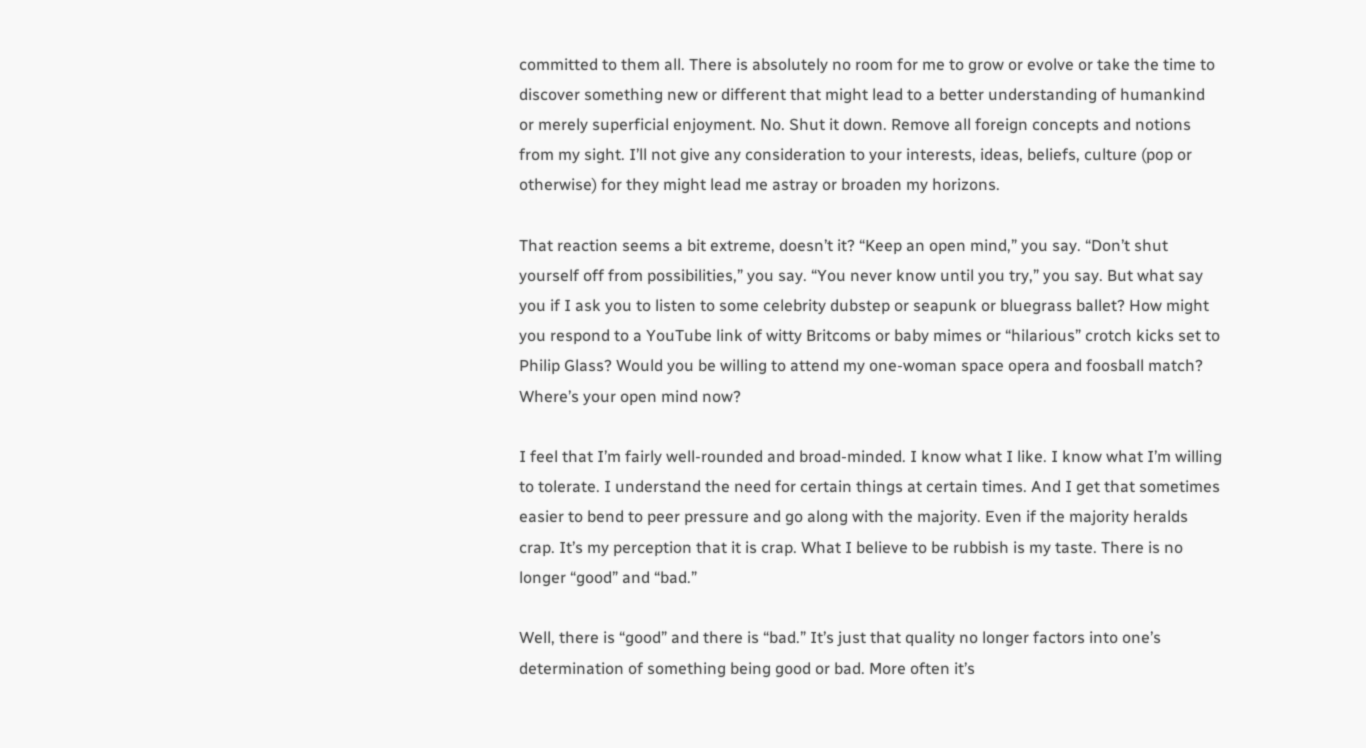committed to them all. There is absolutely no room for me to grow or evolve or take the time to discover something new or different that might lead to a better understanding of humankind or merely superficial enjoyment. No. Shut it down. Remove all foreign concepts and notions from my sight. I’ll not give any consideration to your interests, ideas, beliefs, culture (pop or otherwise) for they might lead me astray or broaden my horizons.

That reaction seems a bit extreme, doesn’t it? “Keep an open mind,” you say. “Don’t shut yourself off from possibilities,” you say. “You never know until you try,” you say. But what say you if I ask you to listen to some celebrity dubstep or seapunk or bluegrass ballet? How might you respond to a YouTube link of witty Britcoms or baby mimes or “hilarious” crotch kicks set to Philip Glass? Would you be willing to attend my one-woman space opera and foosball match? Where’s your open mind now?

I feel that I’m fairly well-rounded and broad-minded. I know what I like. I know what I’m willing to tolerate. I understand the need for certain things at certain times. And I get that sometimes easier to bend to peer pressure and go along with the majority. Even if the majority heralds crap. It’s my perception that it is crap. What I believe to be rubbish is my taste. There is no longer “good” and “bad.”

Well, there is “good” and there is “bad.” It’s just that quality no longer factors into one’s determination of something being good or bad. More often it’s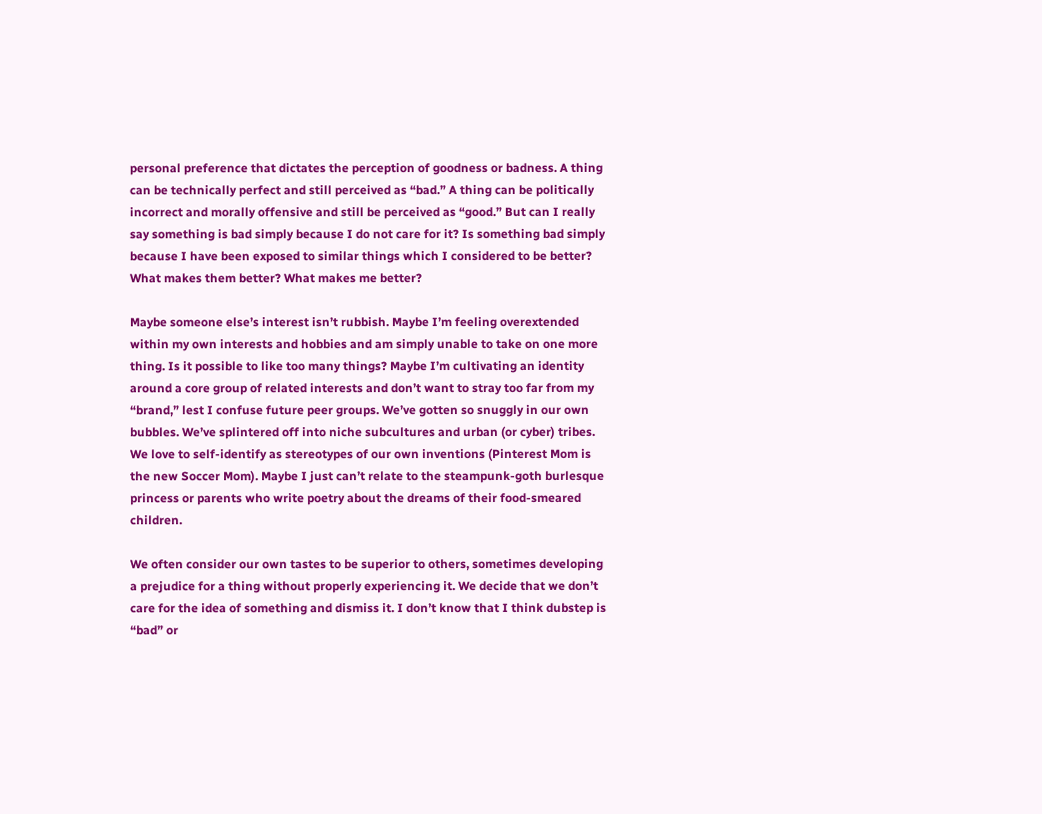personal preference that dictates the perception of goodness or badness. A thing can be technically perfect and still perceived as “bad.” A thing can be politically incorrect and morally offensive and still be perceived as “good.” But can I really say something is bad simply because I do not care for it? Is something bad simply because I have been exposed to similar things which I considered to be better? What makes them better? What makes me better?

Maybe someone else’s interest isn’t rubbish. Maybe I’m feeling overextended within my own interests and hobbies and am simply unable to take on one more thing. Is it possible to like too many things? Maybe I’m cultivating an identity around a core group of related interests and don’t want to stray too far from my “brand,” lest I confuse future peer groups. We’ve gotten so snuggly in our own bubbles. We’ve splintered off into niche subcultures and urban (or cyber) tribes. We love to self-identify as stereotypes of our own inventions (Pinterest Mom is the new Soccer Mom). Maybe I just can’t relate to the steampunk-goth burlesque princess or parents who write poetry about the dreams of their food-smeared children.

We often consider our own tastes to be superior to others, sometimes developing a prejudice for a thing without properly experiencing it. We decide that we don’t care for the idea of something and dismiss it. I don’t know that I think dubstep is “bad” or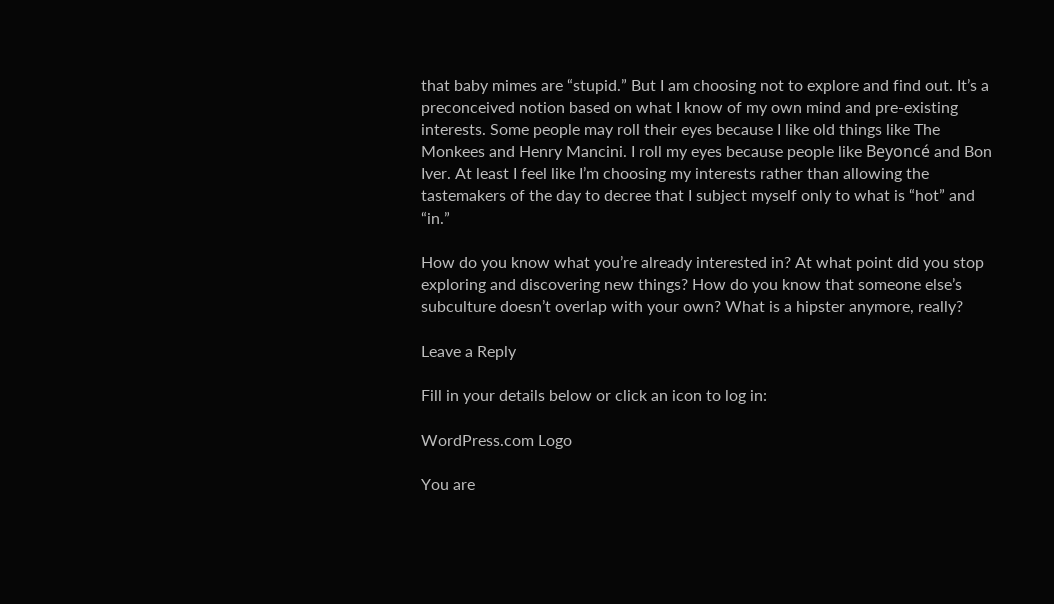that baby mimes are “stupid.” But I am choosing not to explore and find out. It’s a preconceived notion based on what I know of my own mind and pre-existing interests. Some people may roll their eyes because I like old things like The Monkees and Henry Mancini. I roll my eyes because people like Beyoncé and Bon Iver. At least I feel like I’m choosing my interests rather than allowing the tastemakers of the day to decree that I subject myself only to what is “hot” and “in.”

How do you know what you’re already interested in? At what point did you stop exploring and discovering new things? How do you know that someone else’s subculture doesn’t overlap with your own? What is a hipster anymore, really?

Leave a Reply

Fill in your details below or click an icon to log in:

WordPress.com Logo

You are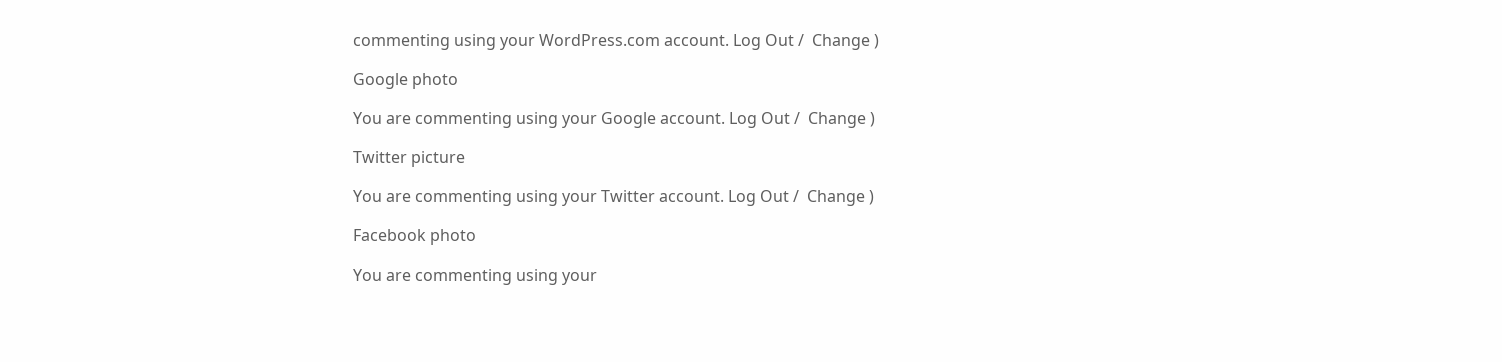commenting using your WordPress.com account. Log Out /  Change )

Google photo

You are commenting using your Google account. Log Out /  Change )

Twitter picture

You are commenting using your Twitter account. Log Out /  Change )

Facebook photo

You are commenting using your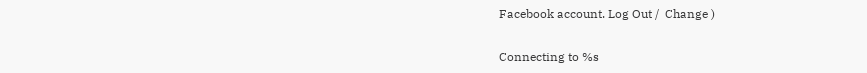Facebook account. Log Out /  Change )

Connecting to %s